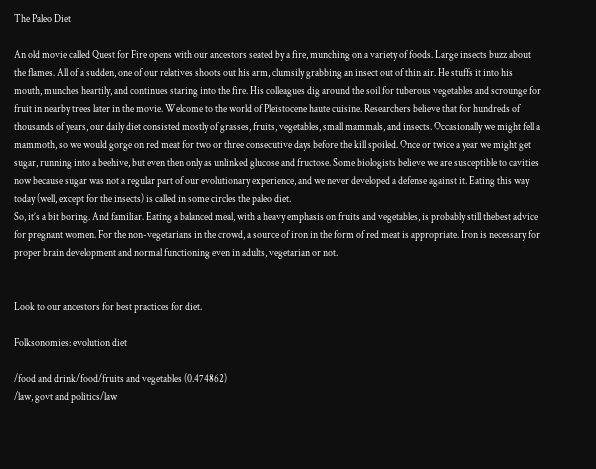The Paleo Diet

An old movie called Quest for Fire opens with our ancestors seated by a fire, munching on a variety of foods. Large insects buzz about the flames. All of a sudden, one of our relatives shoots out his arm, clumsily grabbing an insect out of thin air. He stuffs it into his mouth, munches heartily, and continues staring into the fire. His colleagues dig around the soil for tuberous vegetables and scrounge for fruit in nearby trees later in the movie. Welcome to the world of Pleistocene haute cuisine. Researchers believe that for hundreds of thousands of years, our daily diet consisted mostly of grasses, fruits, vegetables, small mammals, and insects. Occasionally we might fell a mammoth, so we would gorge on red meat for two or three consecutive days before the kill spoiled. Once or twice a year we might get sugar, running into a beehive, but even then only as unlinked glucose and fructose. Some biologists believe we are susceptible to cavities now because sugar was not a regular part of our evolutionary experience, and we never developed a defense against it. Eating this way today (well, except for the insects) is called in some circles the paleo diet.
So, it’s a bit boring. And familiar. Eating a balanced meal, with a heavy emphasis on fruits and vegetables, is probably still thebest advice for pregnant women. For the non-vegetarians in the crowd, a source of iron in the form of red meat is appropriate. Iron is necessary for proper brain development and normal functioning even in adults, vegetarian or not.


Look to our ancestors for best practices for diet.

Folksonomies: evolution diet

/food and drink/food/fruits and vegetables (0.474862)
/law, govt and politics/law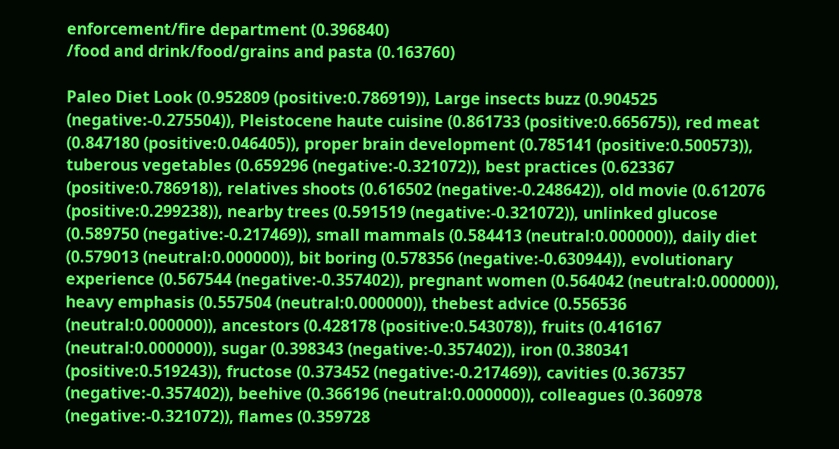enforcement/fire department (0.396840)
/food and drink/food/grains and pasta (0.163760)

Paleo Diet Look (0.952809 (positive:0.786919)), Large insects buzz (0.904525 (negative:-0.275504)), Pleistocene haute cuisine (0.861733 (positive:0.665675)), red meat (0.847180 (positive:0.046405)), proper brain development (0.785141 (positive:0.500573)), tuberous vegetables (0.659296 (negative:-0.321072)), best practices (0.623367 (positive:0.786918)), relatives shoots (0.616502 (negative:-0.248642)), old movie (0.612076 (positive:0.299238)), nearby trees (0.591519 (negative:-0.321072)), unlinked glucose (0.589750 (negative:-0.217469)), small mammals (0.584413 (neutral:0.000000)), daily diet (0.579013 (neutral:0.000000)), bit boring (0.578356 (negative:-0.630944)), evolutionary experience (0.567544 (negative:-0.357402)), pregnant women (0.564042 (neutral:0.000000)), heavy emphasis (0.557504 (neutral:0.000000)), thebest advice (0.556536 (neutral:0.000000)), ancestors (0.428178 (positive:0.543078)), fruits (0.416167 (neutral:0.000000)), sugar (0.398343 (negative:-0.357402)), iron (0.380341 (positive:0.519243)), fructose (0.373452 (negative:-0.217469)), cavities (0.367357 (negative:-0.357402)), beehive (0.366196 (neutral:0.000000)), colleagues (0.360978 (negative:-0.321072)), flames (0.359728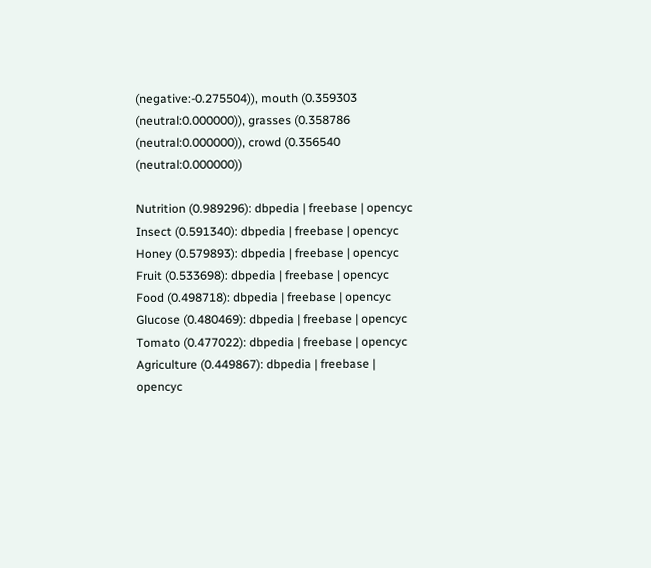(negative:-0.275504)), mouth (0.359303 (neutral:0.000000)), grasses (0.358786 (neutral:0.000000)), crowd (0.356540 (neutral:0.000000))

Nutrition (0.989296): dbpedia | freebase | opencyc
Insect (0.591340): dbpedia | freebase | opencyc
Honey (0.579893): dbpedia | freebase | opencyc
Fruit (0.533698): dbpedia | freebase | opencyc
Food (0.498718): dbpedia | freebase | opencyc
Glucose (0.480469): dbpedia | freebase | opencyc
Tomato (0.477022): dbpedia | freebase | opencyc
Agriculture (0.449867): dbpedia | freebase | opencyc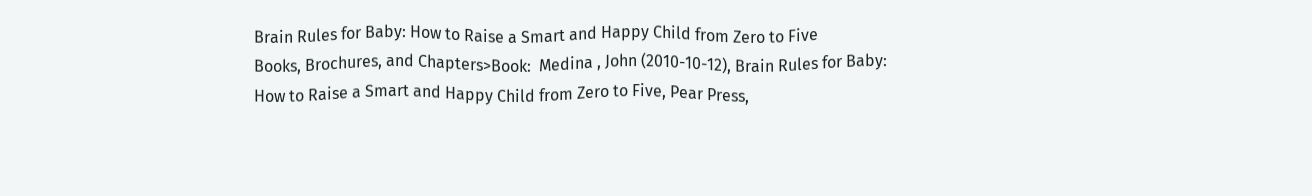Brain Rules for Baby: How to Raise a Smart and Happy Child from Zero to Five
Books, Brochures, and Chapters>Book:  Medina , John (2010-10-12), Brain Rules for Baby: How to Raise a Smart and Happy Child from Zero to Five, Pear Press,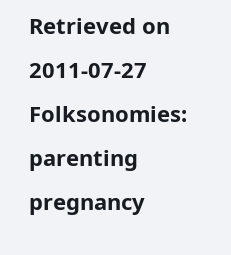Retrieved on 2011-07-27
Folksonomies: parenting pregnancy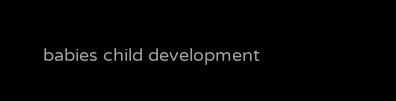babies child development